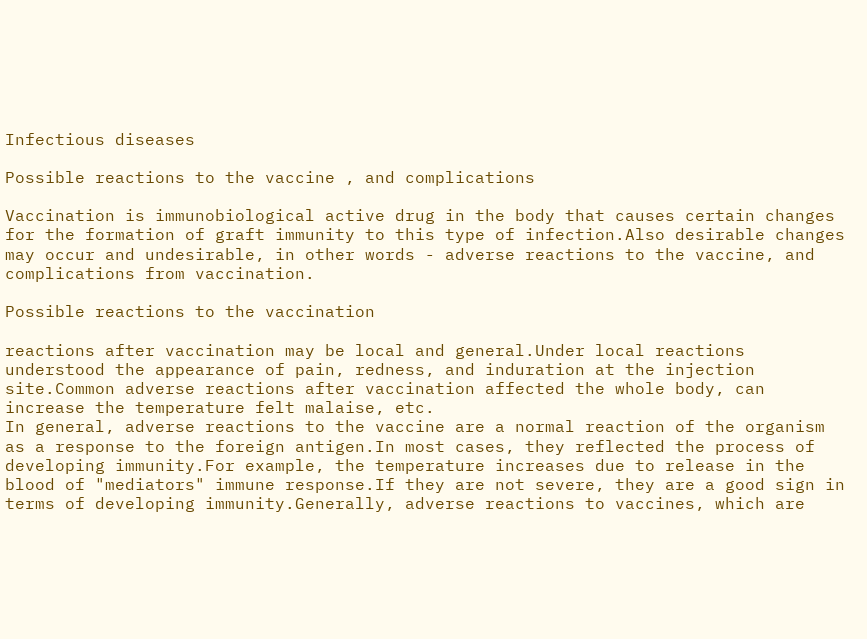Infectious diseases

Possible reactions to the vaccine , and complications

Vaccination is immunobiological active drug in the body that causes certain changes for the formation of graft immunity to this type of infection.Also desirable changes may occur and undesirable, in other words - adverse reactions to the vaccine, and complications from vaccination.

Possible reactions to the vaccination

reactions after vaccination may be local and general.Under local reactions understood the appearance of pain, redness, and induration at the injection site.Common adverse reactions after vaccination affected the whole body, can increase the temperature felt malaise, etc.
In general, adverse reactions to the vaccine are a normal reaction of the organism as a response to the foreign antigen.In most cases, they reflected the process of developing immunity.For example, the temperature increases due to release in the blood of "mediators" immune response.If they are not severe, they are a good sign in terms of developing immunity.Generally, adverse reactions to vaccines, which are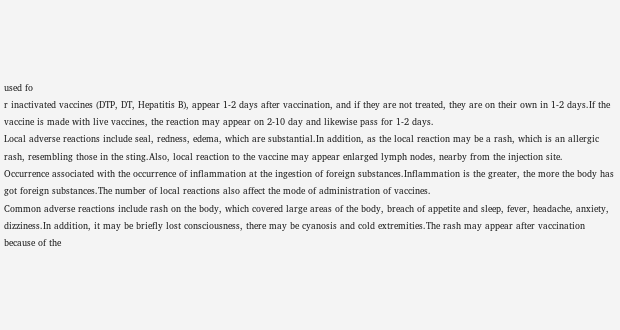used fo
r inactivated vaccines (DTP, DT, Hepatitis B), appear 1-2 days after vaccination, and if they are not treated, they are on their own in 1-2 days.If the vaccine is made with live vaccines, the reaction may appear on 2-10 day and likewise pass for 1-2 days.
Local adverse reactions include seal, redness, edema, which are substantial.In addition, as the local reaction may be a rash, which is an allergic rash, resembling those in the sting.Also, local reaction to the vaccine may appear enlarged lymph nodes, nearby from the injection site.
Occurrence associated with the occurrence of inflammation at the ingestion of foreign substances.Inflammation is the greater, the more the body has got foreign substances.The number of local reactions also affect the mode of administration of vaccines.
Common adverse reactions include rash on the body, which covered large areas of the body, breach of appetite and sleep, fever, headache, anxiety, dizziness.In addition, it may be briefly lost consciousness, there may be cyanosis and cold extremities.The rash may appear after vaccination because of the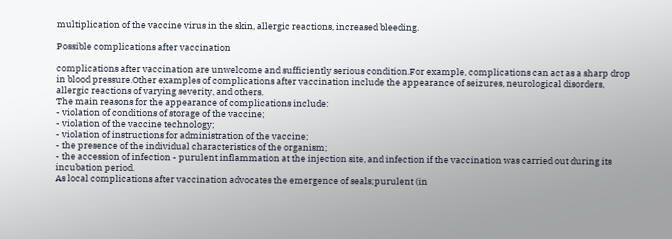multiplication of the vaccine virus in the skin, allergic reactions, increased bleeding.

Possible complications after vaccination

complications after vaccination are unwelcome and sufficiently serious condition.For example, complications can act as a sharp drop in blood pressure.Other examples of complications after vaccination include the appearance of seizures, neurological disorders, allergic reactions of varying severity, and others.
The main reasons for the appearance of complications include:
- violation of conditions of storage of the vaccine;
- violation of the vaccine technology;
- violation of instructions for administration of the vaccine;
- the presence of the individual characteristics of the organism;
- the accession of infection - purulent inflammation at the injection site, and infection if the vaccination was carried out during its incubation period.
As local complications after vaccination advocates the emergence of seals;purulent (in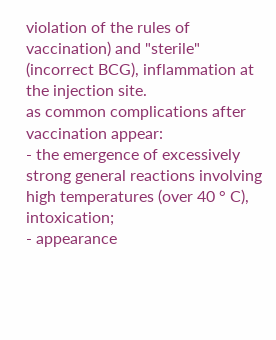violation of the rules of vaccination) and "sterile" (incorrect BCG), inflammation at the injection site.
as common complications after vaccination appear:
- the emergence of excessively strong general reactions involving high temperatures (over 40 ° C), intoxication;
- appearance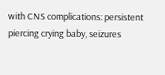with CNS complications: persistent piercing crying baby, seizures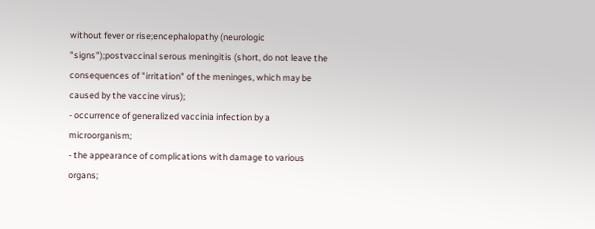without fever or rise;encephalopathy (neurologic "signs");postvaccinal serous meningitis (short, do not leave the consequences of "irritation" of the meninges, which may be caused by the vaccine virus);
- occurrence of generalized vaccinia infection by a microorganism;
- the appearance of complications with damage to various organs;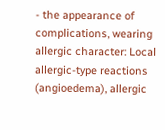- the appearance of complications, wearing allergic character: Local allergic-type reactions (angioedema), allergic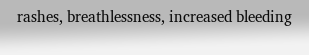rashes, breathlessness, increased bleeding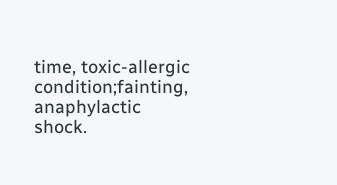time, toxic-allergic condition;fainting, anaphylactic shock.